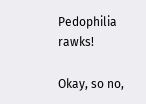Pedophilia rawks!

Okay, so no,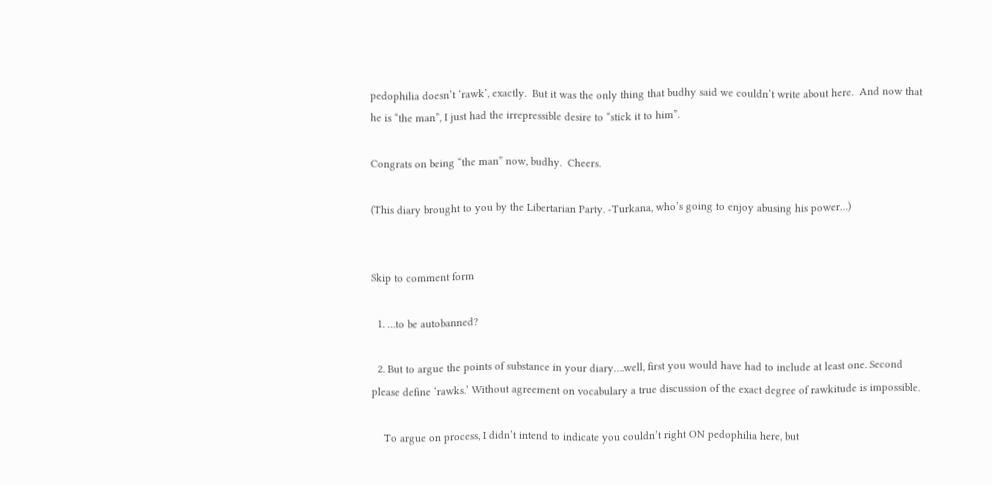pedophilia doesn’t ‘rawk’, exactly.  But it was the only thing that budhy said we couldn’t write about here.  And now that he is “the man”, I just had the irrepressible desire to “stick it to him”.

Congrats on being “the man” now, budhy.  Cheers.

(This diary brought to you by the Libertarian Party. -Turkana, who’s going to enjoy abusing his power…)


Skip to comment form

  1. …to be autobanned?

  2. But to argue the points of substance in your diary….well, first you would have had to include at least one. Second please define ‘rawks.’ Without agreement on vocabulary a true discussion of the exact degree of rawkitude is impossible.

    To argue on process, I didn’t intend to indicate you couldn’t right ON pedophilia here, but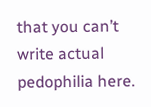that you can’t write actual pedophilia here.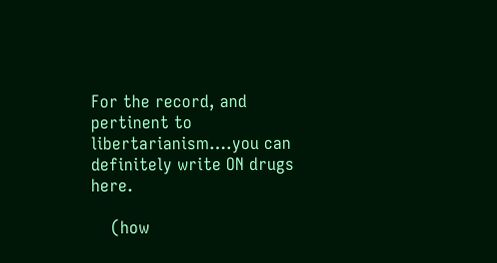For the record, and pertinent to libertarianism….you can definitely write ON drugs here.

    (how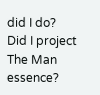did I do? Did I project The Man essence?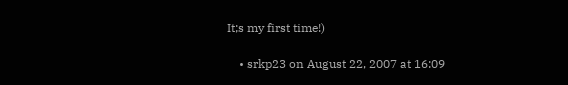It;s my first time!)

    • srkp23 on August 22, 2007 at 16:09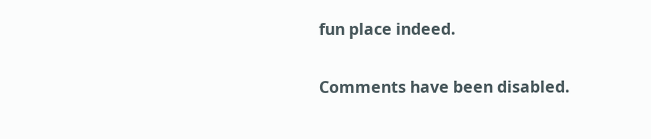fun place indeed.

Comments have been disabled.